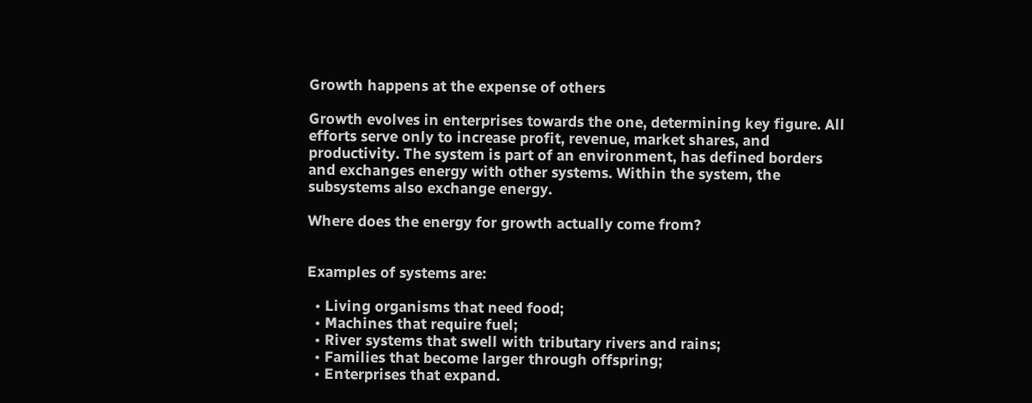Growth happens at the expense of others

Growth evolves in enterprises towards the one, determining key figure. All efforts serve only to increase profit, revenue, market shares, and productivity. The system is part of an environment, has defined borders and exchanges energy with other systems. Within the system, the subsystems also exchange energy.

Where does the energy for growth actually come from?


Examples of systems are:

  • Living organisms that need food;
  • Machines that require fuel;
  • River systems that swell with tributary rivers and rains;
  • Families that become larger through offspring;
  • Enterprises that expand.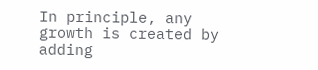In principle, any growth is created by adding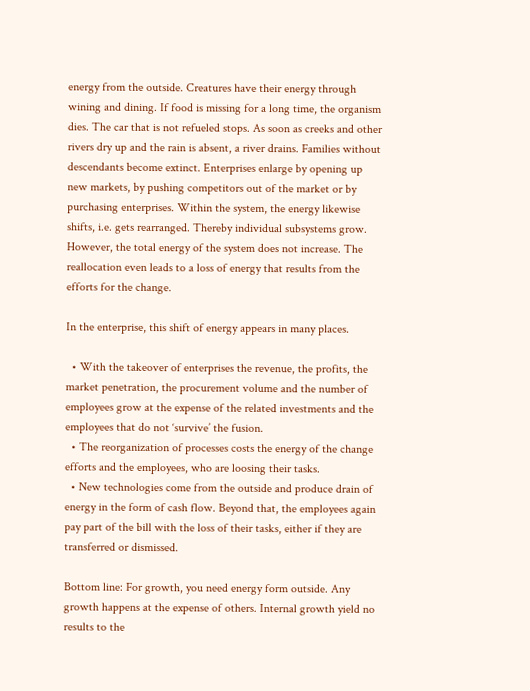energy from the outside. Creatures have their energy through wining and dining. If food is missing for a long time, the organism dies. The car that is not refueled stops. As soon as creeks and other rivers dry up and the rain is absent, a river drains. Families without descendants become extinct. Enterprises enlarge by opening up new markets, by pushing competitors out of the market or by purchasing enterprises. Within the system, the energy likewise shifts, i.e. gets rearranged. Thereby individual subsystems grow. However, the total energy of the system does not increase. The reallocation even leads to a loss of energy that results from the efforts for the change.

In the enterprise, this shift of energy appears in many places.

  • With the takeover of enterprises the revenue, the profits, the market penetration, the procurement volume and the number of employees grow at the expense of the related investments and the employees that do not ‘survive’ the fusion.
  • The reorganization of processes costs the energy of the change efforts and the employees, who are loosing their tasks.
  • New technologies come from the outside and produce drain of energy in the form of cash flow. Beyond that, the employees again pay part of the bill with the loss of their tasks, either if they are transferred or dismissed.

Bottom line: For growth, you need energy form outside. Any growth happens at the expense of others. Internal growth yield no results to the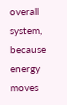overall system, because energy moves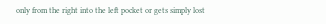only from the right into the left pocket or gets simply lost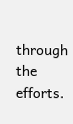through the efforts.